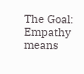The Goal: Empathy means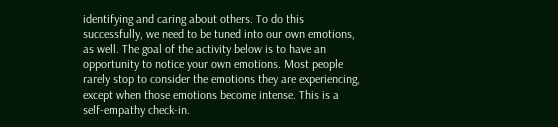identifying and caring about others. To do this successfully, we need to be tuned into our own emotions, as well. The goal of the activity below is to have an opportunity to notice your own emotions. Most people rarely stop to consider the emotions they are experiencing, except when those emotions become intense. This is a self-empathy check-in.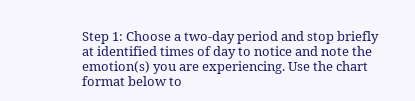Step 1: Choose a two-day period and stop briefly at identified times of day to notice and note the emotion(s) you are experiencing. Use the chart format below to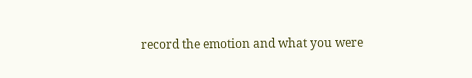record the emotion and what you were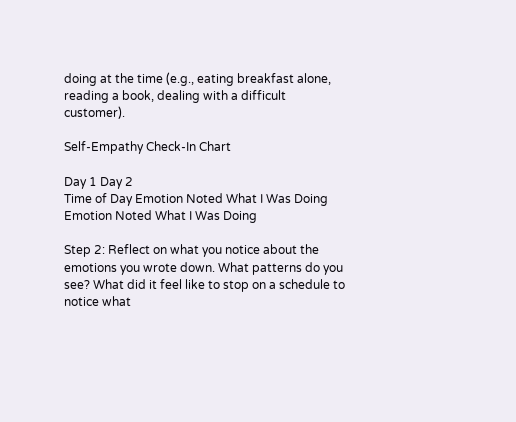doing at the time (e.g., eating breakfast alone, reading a book, dealing with a difficult customer).

Self-Empathy Check-In Chart

Day 1 Day 2
Time of Day Emotion Noted What I Was Doing Emotion Noted What I Was Doing

Step 2: Reflect on what you notice about the emotions you wrote down. What patterns do you see? What did it feel like to stop on a schedule to notice what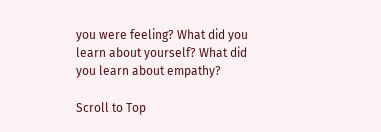you were feeling? What did you learn about yourself? What did you learn about empathy?

Scroll to Top